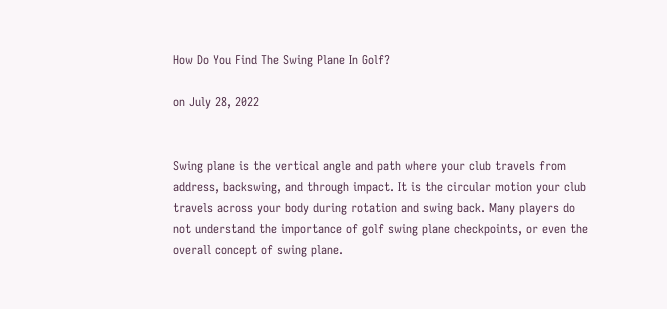How Do You Find The Swing Plane In Golf?

on July 28, 2022


Swing plane is the vertical angle and path where your club travels from address, backswing, and through impact. It is the circular motion your club travels across your body during rotation and swing back. Many players do not understand the importance of golf swing plane checkpoints, or even the overall concept of swing plane.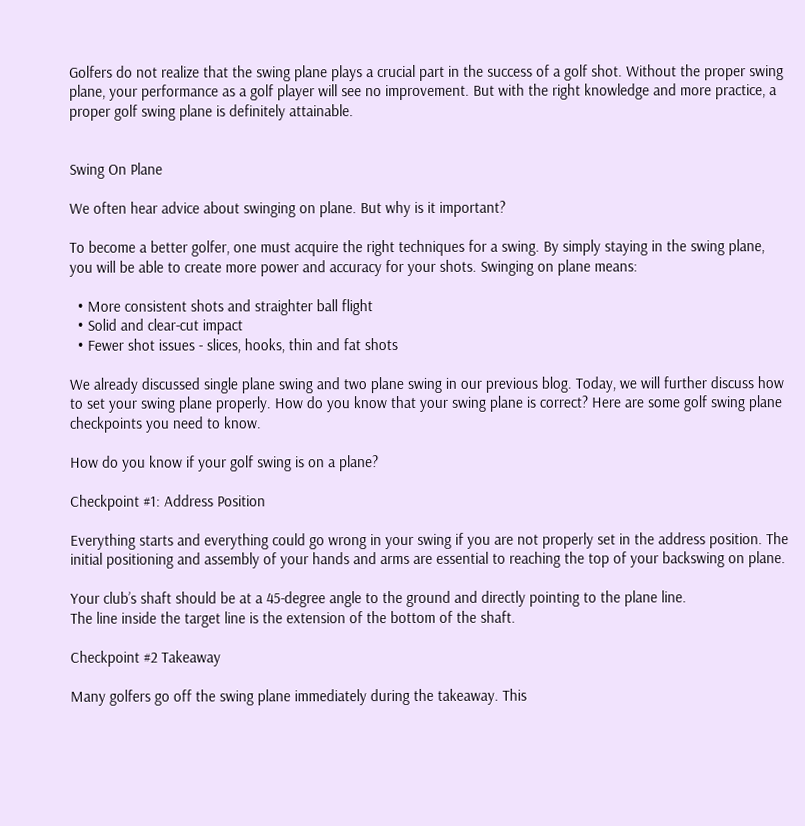Golfers do not realize that the swing plane plays a crucial part in the success of a golf shot. Without the proper swing plane, your performance as a golf player will see no improvement. But with the right knowledge and more practice, a proper golf swing plane is definitely attainable.


Swing On Plane

We often hear advice about swinging on plane. But why is it important?

To become a better golfer, one must acquire the right techniques for a swing. By simply staying in the swing plane, you will be able to create more power and accuracy for your shots. Swinging on plane means:

  • More consistent shots and straighter ball flight
  • Solid and clear-cut impact
  • Fewer shot issues - slices, hooks, thin and fat shots

We already discussed single plane swing and two plane swing in our previous blog. Today, we will further discuss how to set your swing plane properly. How do you know that your swing plane is correct? Here are some golf swing plane checkpoints you need to know.

How do you know if your golf swing is on a plane?

Checkpoint #1: Address Position

Everything starts and everything could go wrong in your swing if you are not properly set in the address position. The initial positioning and assembly of your hands and arms are essential to reaching the top of your backswing on plane.

Your club’s shaft should be at a 45-degree angle to the ground and directly pointing to the plane line.
The line inside the target line is the extension of the bottom of the shaft.

Checkpoint #2 Takeaway

Many golfers go off the swing plane immediately during the takeaway. This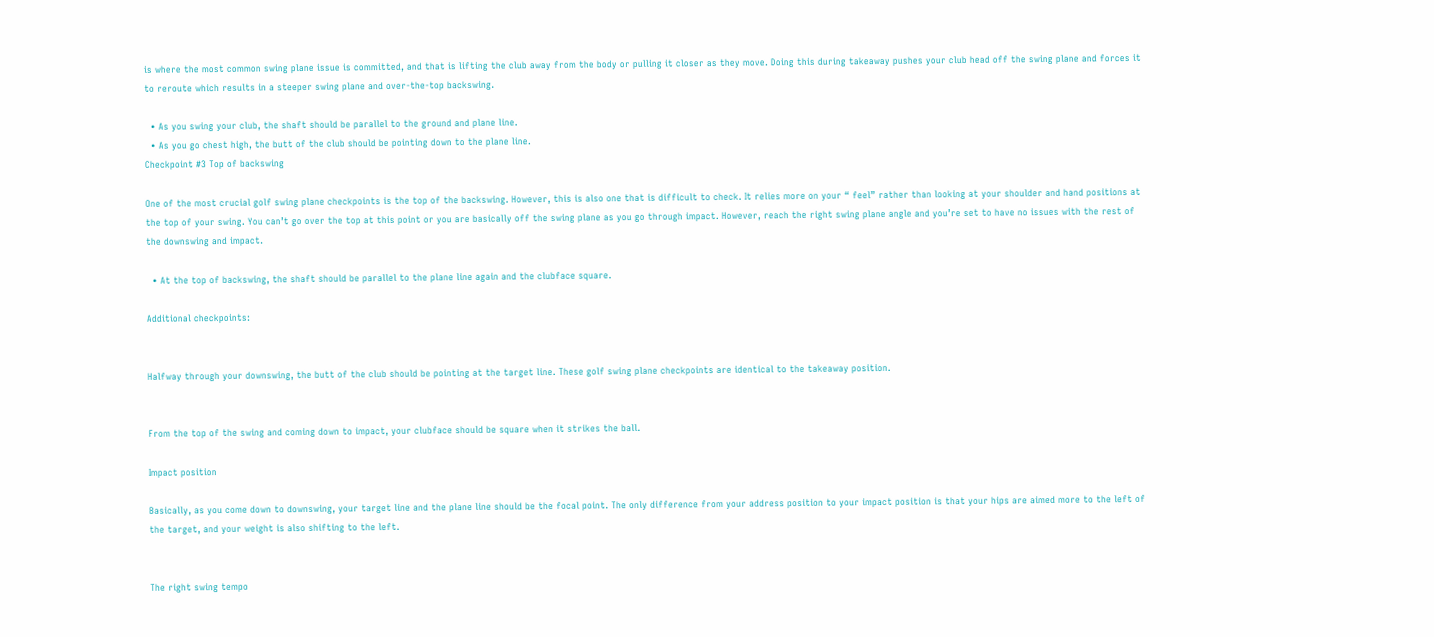is where the most common swing plane issue is committed, and that is lifting the club away from the body or pulling it closer as they move. Doing this during takeaway pushes your club head off the swing plane and forces it to reroute which results in a steeper swing plane and over-the-top backswing.

  • As you swing your club, the shaft should be parallel to the ground and plane line.
  • As you go chest high, the butt of the club should be pointing down to the plane line.
Checkpoint #3 Top of backswing

One of the most crucial golf swing plane checkpoints is the top of the backswing. However, this is also one that is difficult to check. It relies more on your “ feel” rather than looking at your shoulder and hand positions at the top of your swing. You can’t go over the top at this point or you are basically off the swing plane as you go through impact. However, reach the right swing plane angle and you’re set to have no issues with the rest of the downswing and impact.

  • At the top of backswing, the shaft should be parallel to the plane line again and the clubface square.

Additional checkpoints:


Halfway through your downswing, the butt of the club should be pointing at the target line. These golf swing plane checkpoints are identical to the takeaway position.


From the top of the swing and coming down to impact, your clubface should be square when it strikes the ball.

Impact position

Basically, as you come down to downswing, your target line and the plane line should be the focal point. The only difference from your address position to your impact position is that your hips are aimed more to the left of the target, and your weight is also shifting to the left.


The right swing tempo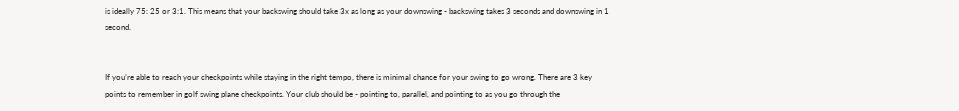is ideally 75: 25 or 3:1. This means that your backswing should take 3x as long as your downswing - backswing takes 3 seconds and downswing in 1 second.


If you’re able to reach your checkpoints while staying in the right tempo, there is minimal chance for your swing to go wrong. There are 3 key points to remember in golf swing plane checkpoints. Your club should be - pointing to, parallel, and pointing to as you go through the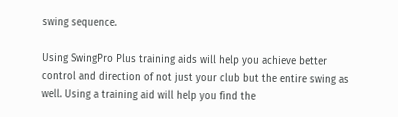swing sequence.

Using SwingPro Plus training aids will help you achieve better control and direction of not just your club but the entire swing as well. Using a training aid will help you find the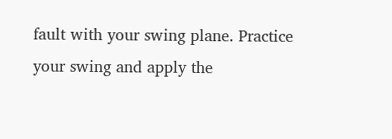fault with your swing plane. Practice your swing and apply the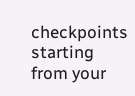checkpoints starting from your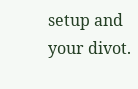setup and your divot.